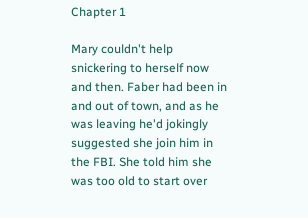Chapter 1

Mary couldn't help snickering to herself now and then. Faber had been in and out of town, and as he was leaving he'd jokingly suggested she join him in the FBI. She told him she was too old to start over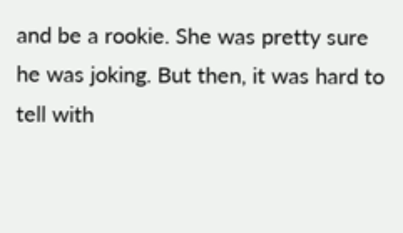and be a rookie. She was pretty sure he was joking. But then, it was hard to tell with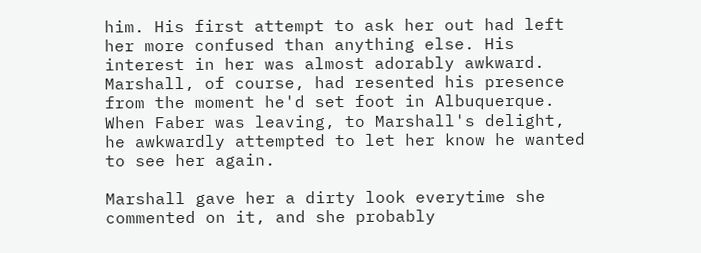him. His first attempt to ask her out had left her more confused than anything else. His interest in her was almost adorably awkward. Marshall, of course, had resented his presence from the moment he'd set foot in Albuquerque. When Faber was leaving, to Marshall's delight, he awkwardly attempted to let her know he wanted to see her again.

Marshall gave her a dirty look everytime she commented on it, and she probably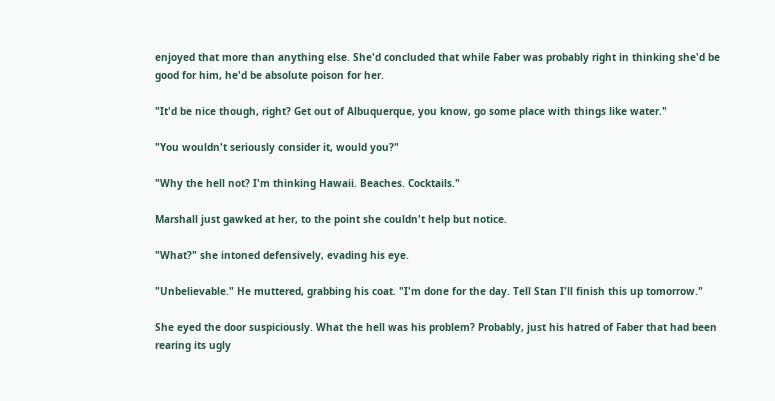enjoyed that more than anything else. She'd concluded that while Faber was probably right in thinking she'd be good for him, he'd be absolute poison for her.

"It'd be nice though, right? Get out of Albuquerque, you know, go some place with things like water."

"You wouldn't seriously consider it, would you?"

"Why the hell not? I'm thinking Hawaii. Beaches. Cocktails."

Marshall just gawked at her, to the point she couldn't help but notice.

"What?" she intoned defensively, evading his eye.

"Unbelievable." He muttered, grabbing his coat. "I'm done for the day. Tell Stan I'll finish this up tomorrow."

She eyed the door suspiciously. What the hell was his problem? Probably, just his hatred of Faber that had been rearing its ugly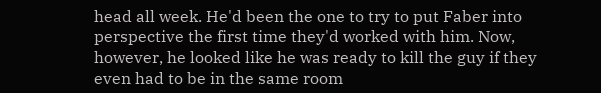head all week. He'd been the one to try to put Faber into perspective the first time they'd worked with him. Now, however, he looked like he was ready to kill the guy if they even had to be in the same room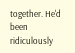together. He'd been ridiculously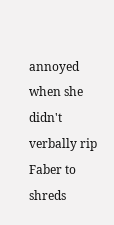annoyed when she didn't verbally rip Faber to shreds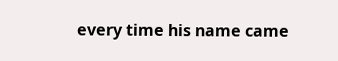every time his name came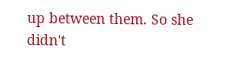up between them. So she didn't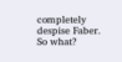completely despise Faber. So what?